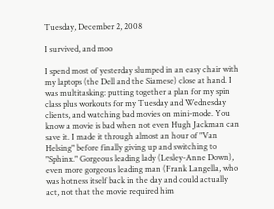Tuesday, December 2, 2008

I survived, and moo

I spend most of yesterday slumped in an easy chair with my laptops (the Dell and the Siamese) close at hand. I was multitasking: putting together a plan for my spin class plus workouts for my Tuesday and Wednesday clients, and watching bad movies on mini-mode. You know a movie is bad when not even Hugh Jackman can save it. I made it through almost an hour of "Van Helsing" before finally giving up and switching to "Sphinx." Gorgeous leading lady (Lesley-Anne Down), even more gorgeous leading man (Frank Langella, who was hotness itself back in the day and could actually act, not that the movie required him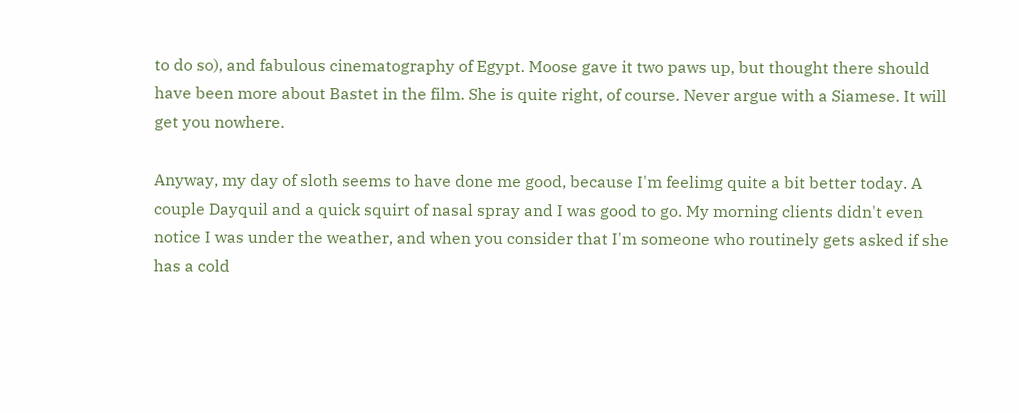to do so), and fabulous cinematography of Egypt. Moose gave it two paws up, but thought there should have been more about Bastet in the film. She is quite right, of course. Never argue with a Siamese. It will get you nowhere.

Anyway, my day of sloth seems to have done me good, because I'm feelimg quite a bit better today. A couple Dayquil and a quick squirt of nasal spray and I was good to go. My morning clients didn't even notice I was under the weather, and when you consider that I'm someone who routinely gets asked if she has a cold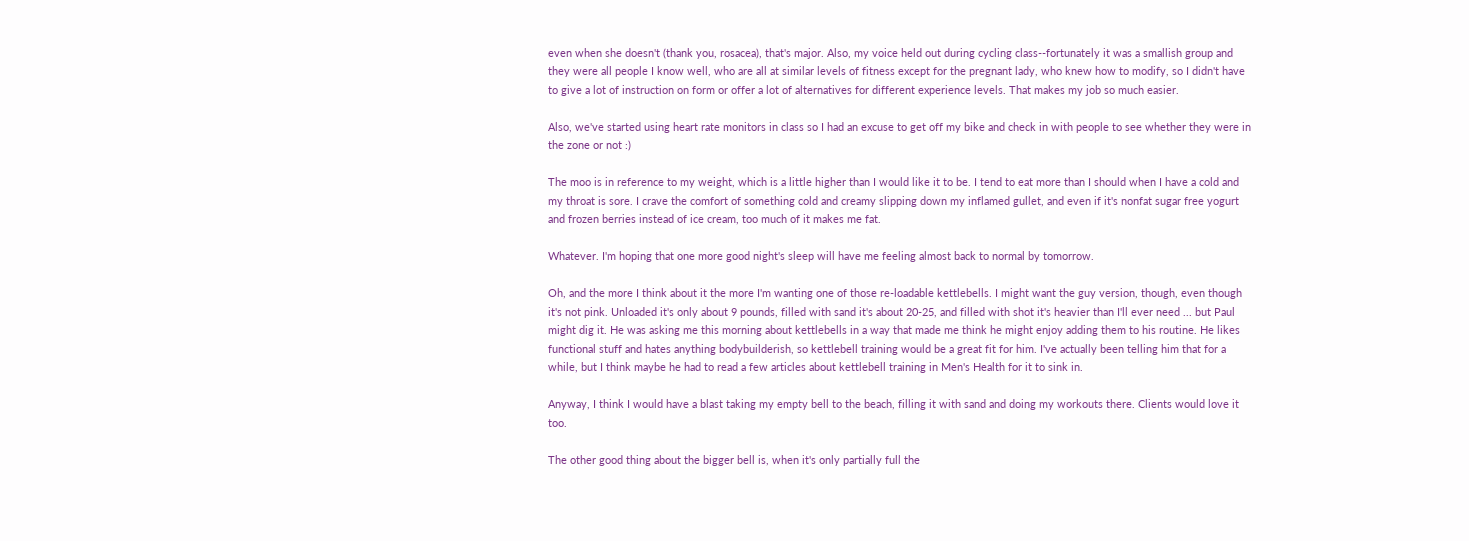even when she doesn't (thank you, rosacea), that's major. Also, my voice held out during cycling class--fortunately it was a smallish group and they were all people I know well, who are all at similar levels of fitness except for the pregnant lady, who knew how to modify, so I didn't have to give a lot of instruction on form or offer a lot of alternatives for different experience levels. That makes my job so much easier.

Also, we've started using heart rate monitors in class so I had an excuse to get off my bike and check in with people to see whether they were in the zone or not :)

The moo is in reference to my weight, which is a little higher than I would like it to be. I tend to eat more than I should when I have a cold and my throat is sore. I crave the comfort of something cold and creamy slipping down my inflamed gullet, and even if it's nonfat sugar free yogurt and frozen berries instead of ice cream, too much of it makes me fat.

Whatever. I'm hoping that one more good night's sleep will have me feeling almost back to normal by tomorrow.

Oh, and the more I think about it the more I'm wanting one of those re-loadable kettlebells. I might want the guy version, though, even though it's not pink. Unloaded it's only about 9 pounds, filled with sand it's about 20-25, and filled with shot it's heavier than I'll ever need ... but Paul might dig it. He was asking me this morning about kettlebells in a way that made me think he might enjoy adding them to his routine. He likes functional stuff and hates anything bodybuilderish, so kettlebell training would be a great fit for him. I've actually been telling him that for a while, but I think maybe he had to read a few articles about kettlebell training in Men's Health for it to sink in.

Anyway, I think I would have a blast taking my empty bell to the beach, filling it with sand and doing my workouts there. Clients would love it too.

The other good thing about the bigger bell is, when it's only partially full the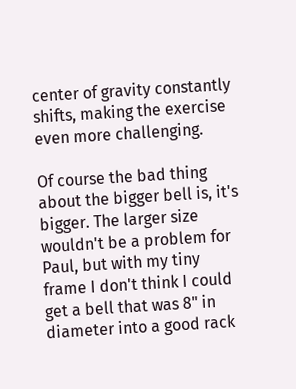center of gravity constantly shifts, making the exercise even more challenging.

Of course the bad thing about the bigger bell is, it's bigger. The larger size wouldn't be a problem for Paul, but with my tiny frame I don't think I could get a bell that was 8" in diameter into a good rack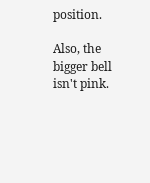position.

Also, the bigger bell isn't pink.